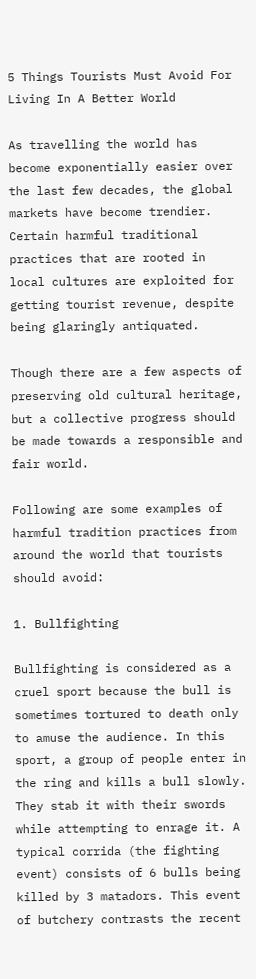5 Things Tourists Must Avoid For Living In A Better World

As travelling the world has become exponentially easier over the last few decades, the global markets have become trendier. Certain harmful traditional practices that are rooted in local cultures are exploited for getting tourist revenue, despite being glaringly antiquated.

Though there are a few aspects of preserving old cultural heritage, but a collective progress should be made towards a responsible and fair world.

Following are some examples of harmful tradition practices from around the world that tourists should avoid:

1. Bullfighting

Bullfighting is considered as a cruel sport because the bull is sometimes tortured to death only to amuse the audience. In this sport, a group of people enter in the ring and kills a bull slowly. They stab it with their swords while attempting to enrage it. A typical corrida (the fighting event) consists of 6 bulls being killed by 3 matadors. This event of butchery contrasts the recent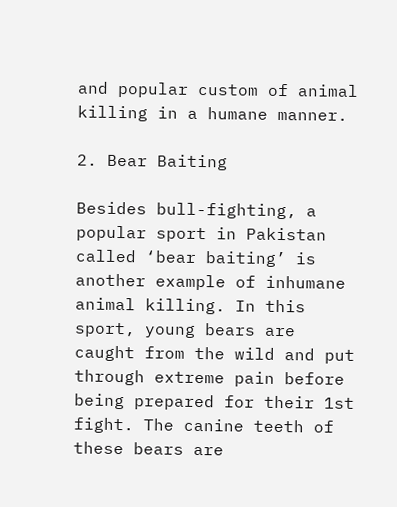and popular custom of animal killing in a humane manner.

2. Bear Baiting

Besides bull-fighting, a popular sport in Pakistan called ‘bear baiting’ is another example of inhumane animal killing. In this sport, young bears are caught from the wild and put through extreme pain before being prepared for their 1st fight. The canine teeth of these bears are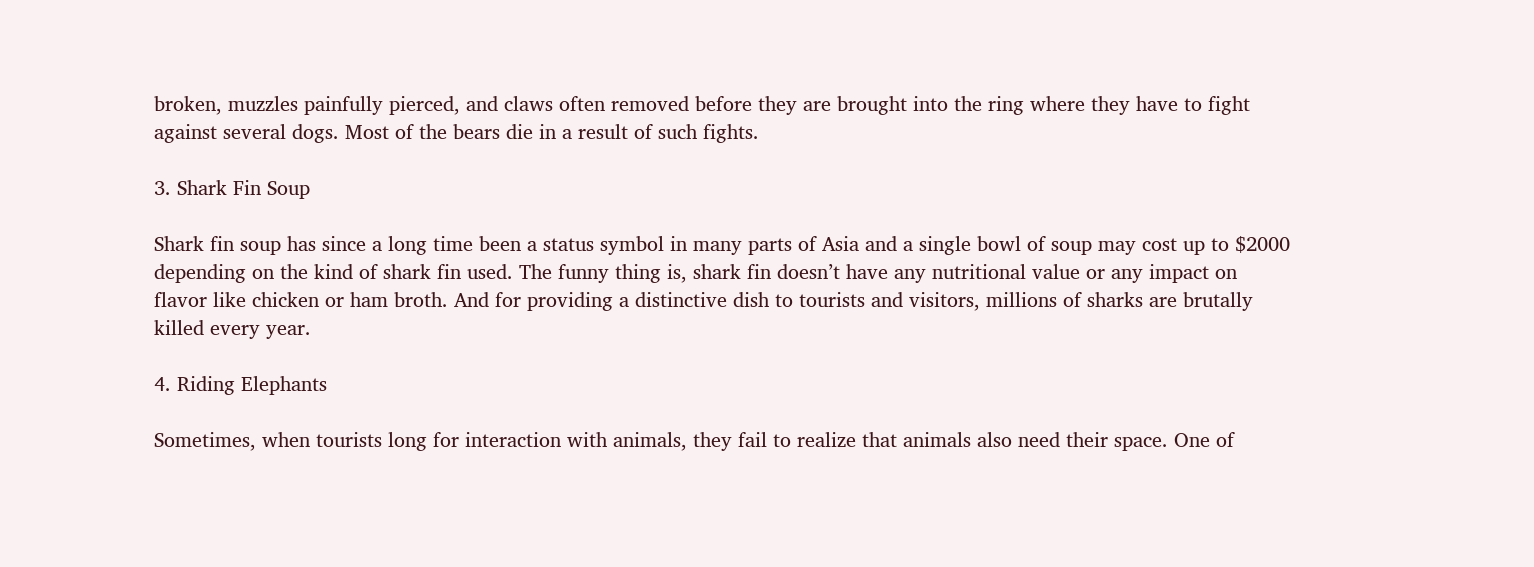broken, muzzles painfully pierced, and claws often removed before they are brought into the ring where they have to fight against several dogs. Most of the bears die in a result of such fights.

3. Shark Fin Soup

Shark fin soup has since a long time been a status symbol in many parts of Asia and a single bowl of soup may cost up to $2000 depending on the kind of shark fin used. The funny thing is, shark fin doesn’t have any nutritional value or any impact on flavor like chicken or ham broth. And for providing a distinctive dish to tourists and visitors, millions of sharks are brutally killed every year.

4. Riding Elephants

Sometimes, when tourists long for interaction with animals, they fail to realize that animals also need their space. One of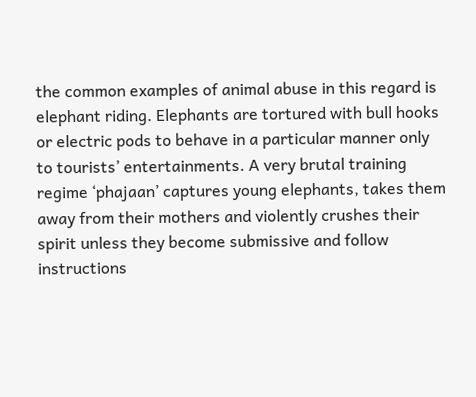the common examples of animal abuse in this regard is elephant riding. Elephants are tortured with bull hooks or electric pods to behave in a particular manner only to tourists’ entertainments. A very brutal training regime ‘phajaan’ captures young elephants, takes them away from their mothers and violently crushes their spirit unless they become submissive and follow instructions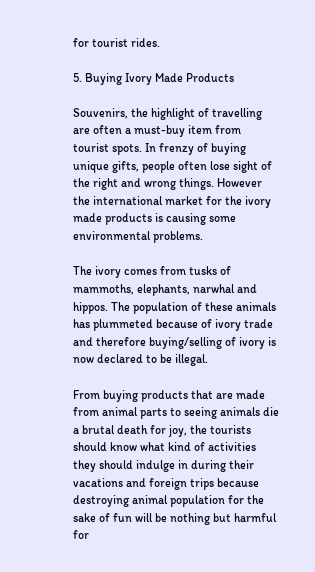for tourist rides.

5. Buying Ivory Made Products

Souvenirs, the highlight of travelling are often a must-buy item from tourist spots. In frenzy of buying unique gifts, people often lose sight of the right and wrong things. However the international market for the ivory made products is causing some environmental problems.

The ivory comes from tusks of mammoths, elephants, narwhal and hippos. The population of these animals has plummeted because of ivory trade and therefore buying/selling of ivory is now declared to be illegal.

From buying products that are made from animal parts to seeing animals die a brutal death for joy, the tourists should know what kind of activities they should indulge in during their vacations and foreign trips because destroying animal population for the sake of fun will be nothing but harmful for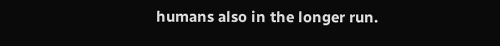humans also in the longer run.